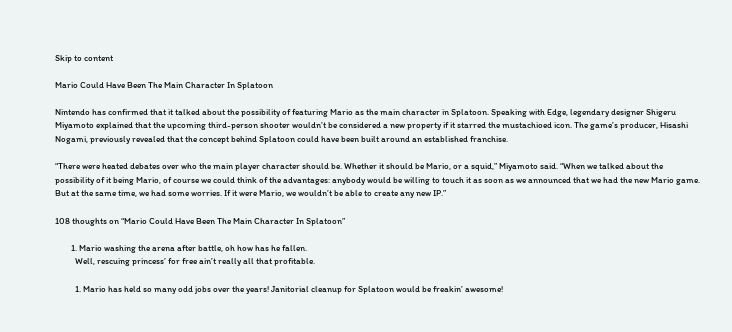Skip to content

Mario Could Have Been The Main Character In Splatoon

Nintendo has confirmed that it talked about the possibility of featuring Mario as the main character in Splatoon. Speaking with Edge, legendary designer Shigeru Miyamoto explained that the upcoming third-person shooter wouldn’t be considered a new property if it starred the mustachioed icon. The game’s producer, Hisashi Nogami, previously revealed that the concept behind Splatoon could have been built around an established franchise.

“There were heated debates over who the main player character should be. Whether it should be Mario, or a squid,” Miyamoto said. “When we talked about the possibility of it being Mario, of course we could think of the advantages: anybody would be willing to touch it as soon as we announced that we had the new Mario game. But at the same time, we had some worries. If it were Mario, we wouldn’t be able to create any new IP.”

108 thoughts on “Mario Could Have Been The Main Character In Splatoon”

        1. Mario washing the arena after battle, oh how has he fallen.
          Well, rescuing princess’ for free ain’t really all that profitable.

          1. Mario has held so many odd jobs over the years! Janitorial cleanup for Splatoon would be freakin’ awesome!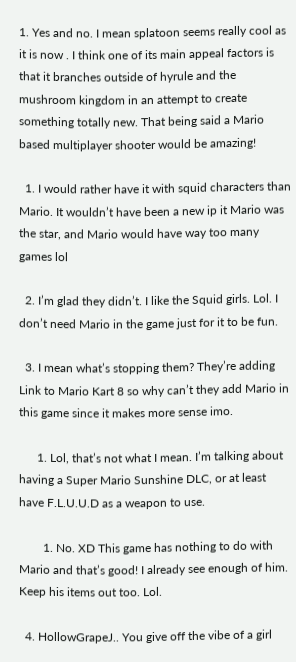1. Yes and no. I mean splatoon seems really cool as it is now . I think one of its main appeal factors is that it branches outside of hyrule and the mushroom kingdom in an attempt to create something totally new. That being said a Mario based multiplayer shooter would be amazing!

  1. I would rather have it with squid characters than Mario. It wouldn’t have been a new ip it Mario was the star, and Mario would have way too many games lol

  2. I’m glad they didn’t. I like the Squid girls. Lol. I don’t need Mario in the game just for it to be fun.

  3. I mean what’s stopping them? They’re adding Link to Mario Kart 8 so why can’t they add Mario in this game since it makes more sense imo.

      1. Lol, that’s not what I mean. I’m talking about having a Super Mario Sunshine DLC, or at least have F.L.U.U.D as a weapon to use.

        1. No. XD This game has nothing to do with Mario and that’s good! I already see enough of him. Keep his items out too. Lol.

  4. HollowGrapeJ.. You give off the vibe of a girl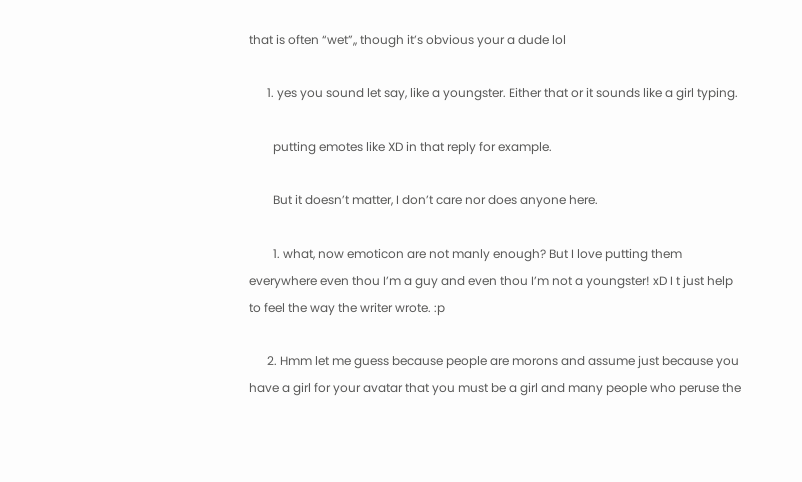that is often “wet”,, though it’s obvious your a dude lol

      1. yes you sound let say, like a youngster. Either that or it sounds like a girl typing.

        putting emotes like XD in that reply for example.

        But it doesn’t matter, I don’t care nor does anyone here.

        1. what, now emoticon are not manly enough? But I love putting them everywhere even thou I’m a guy and even thou I’m not a youngster! xD I t just help to feel the way the writer wrote. :p

      2. Hmm let me guess because people are morons and assume just because you have a girl for your avatar that you must be a girl and many people who peruse the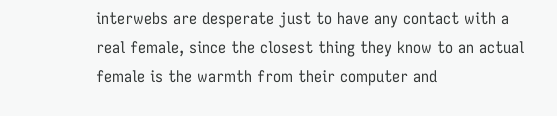interwebs are desperate just to have any contact with a real female, since the closest thing they know to an actual female is the warmth from their computer and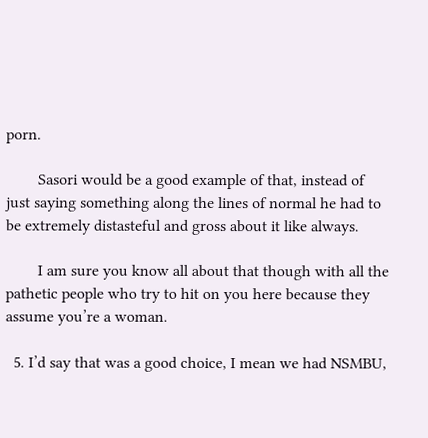porn.

        Sasori would be a good example of that, instead of just saying something along the lines of normal he had to be extremely distasteful and gross about it like always.

        I am sure you know all about that though with all the pathetic people who try to hit on you here because they assume you’re a woman.

  5. I’d say that was a good choice, I mean we had NSMBU,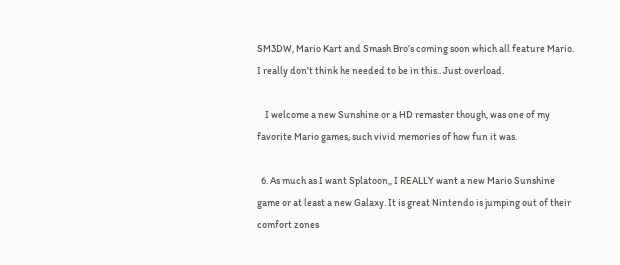SM3DW, Mario Kart and Smash Bro’s coming soon which all feature Mario. I really don’t think he needed to be in this.. Just overload.

    I welcome a new Sunshine or a HD remaster though, was one of my favorite Mario games, such vivid memories of how fun it was.

  6. As much as I want Splatoon,, I REALLY want a new Mario Sunshine game or at least a new Galaxy. It is great Nintendo is jumping out of their comfort zones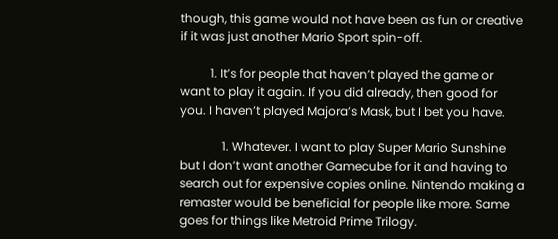though, this game would not have been as fun or creative if it was just another Mario Sport spin-off.

          1. It’s for people that haven’t played the game or want to play it again. If you did already, then good for you. I haven’t played Majora’s Mask, but I bet you have.

              1. Whatever. I want to play Super Mario Sunshine but I don’t want another Gamecube for it and having to search out for expensive copies online. Nintendo making a remaster would be beneficial for people like more. Same goes for things like Metroid Prime Trilogy.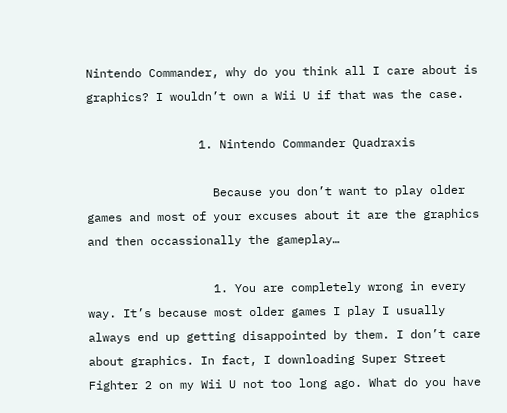Nintendo Commander, why do you think all I care about is graphics? I wouldn’t own a Wii U if that was the case.

                1. Nintendo Commander Quadraxis

                  Because you don’t want to play older games and most of your excuses about it are the graphics and then occassionally the gameplay…

                  1. You are completely wrong in every way. It’s because most older games I play I usually always end up getting disappointed by them. I don’t care about graphics. In fact, I downloading Super Street Fighter 2 on my Wii U not too long ago. What do you have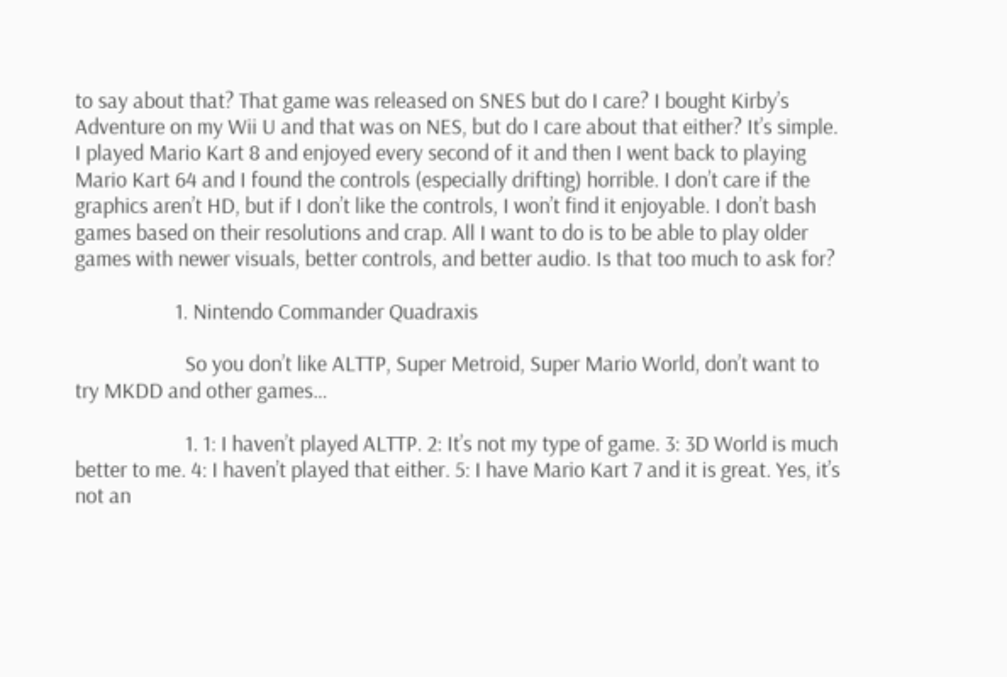to say about that? That game was released on SNES but do I care? I bought Kirby’s Adventure on my Wii U and that was on NES, but do I care about that either? It’s simple. I played Mario Kart 8 and enjoyed every second of it and then I went back to playing Mario Kart 64 and I found the controls (especially drifting) horrible. I don’t care if the graphics aren’t HD, but if I don’t like the controls, I won’t find it enjoyable. I don’t bash games based on their resolutions and crap. All I want to do is to be able to play older games with newer visuals, better controls, and better audio. Is that too much to ask for?

                    1. Nintendo Commander Quadraxis

                      So you don’t like ALTTP, Super Metroid, Super Mario World, don’t want to try MKDD and other games…

                      1. 1: I haven’t played ALTTP. 2: It’s not my type of game. 3: 3D World is much better to me. 4: I haven’t played that either. 5: I have Mario Kart 7 and it is great. Yes, it’s not an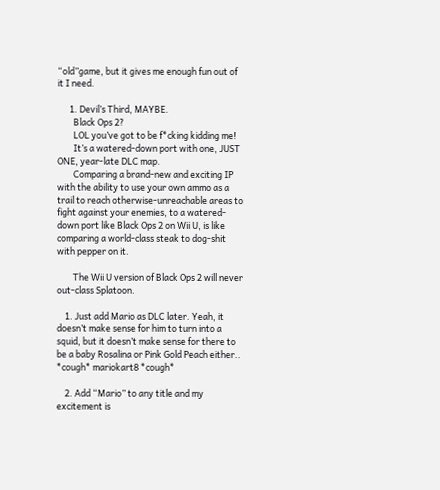“old”game, but it gives me enough fun out of it I need.

      1. Devil’s Third, MAYBE.
        Black Ops 2?
        LOL you’ve got to be f*cking kidding me!
        It’s a watered-down port with one, JUST ONE, year-late DLC map.
        Comparing a brand-new and exciting IP with the ability to use your own ammo as a trail to reach otherwise-unreachable areas to fight against your enemies, to a watered-down port like Black Ops 2 on Wii U, is like comparing a world-class steak to dog-shit with pepper on it.

        The Wii U version of Black Ops 2 will never out-class Splatoon.

    1. Just add Mario as DLC later. Yeah, it doesn’t make sense for him to turn into a squid, but it doesn’t make sense for there to be a baby Rosalina or Pink Gold Peach either.. *cough* mariokart8 *cough*

    2. Add “Mario” to any title and my excitement is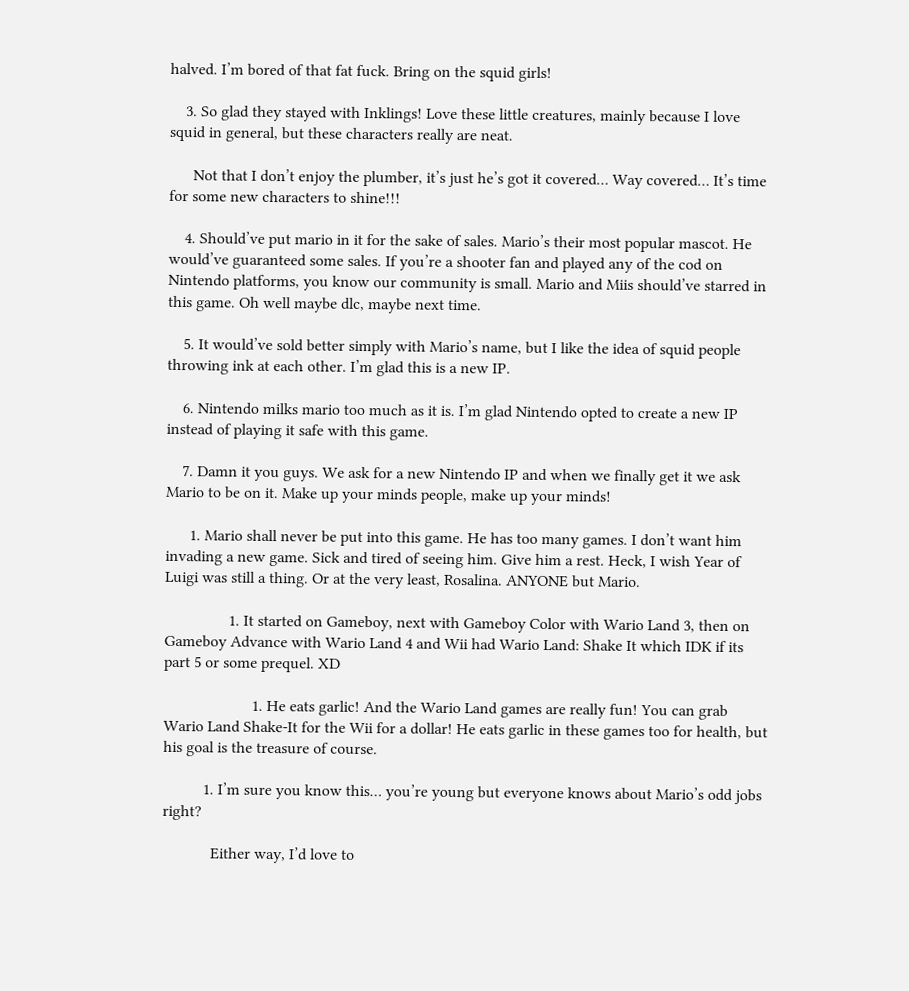halved. I’m bored of that fat fuck. Bring on the squid girls!

    3. So glad they stayed with Inklings! Love these little creatures, mainly because I love squid in general, but these characters really are neat.

      Not that I don’t enjoy the plumber, it’s just he’s got it covered… Way covered… It’s time for some new characters to shine!!!

    4. Should’ve put mario in it for the sake of sales. Mario’s their most popular mascot. He would’ve guaranteed some sales. If you’re a shooter fan and played any of the cod on Nintendo platforms, you know our community is small. Mario and Miis should’ve starred in this game. Oh well maybe dlc, maybe next time.

    5. It would’ve sold better simply with Mario’s name, but I like the idea of squid people throwing ink at each other. I’m glad this is a new IP.

    6. Nintendo milks mario too much as it is. I’m glad Nintendo opted to create a new IP instead of playing it safe with this game.

    7. Damn it you guys. We ask for a new Nintendo IP and when we finally get it we ask Mario to be on it. Make up your minds people, make up your minds!

      1. Mario shall never be put into this game. He has too many games. I don’t want him invading a new game. Sick and tired of seeing him. Give him a rest. Heck, I wish Year of Luigi was still a thing. Or at the very least, Rosalina. ANYONE but Mario.

                1. It started on Gameboy, next with Gameboy Color with Wario Land 3, then on Gameboy Advance with Wario Land 4 and Wii had Wario Land: Shake It which IDK if its part 5 or some prequel. XD

                      1. He eats garlic! And the Wario Land games are really fun! You can grab Wario Land Shake-It for the Wii for a dollar! He eats garlic in these games too for health, but his goal is the treasure of course.

          1. I’m sure you know this… you’re young but everyone knows about Mario’s odd jobs right?

            Either way, I’d love to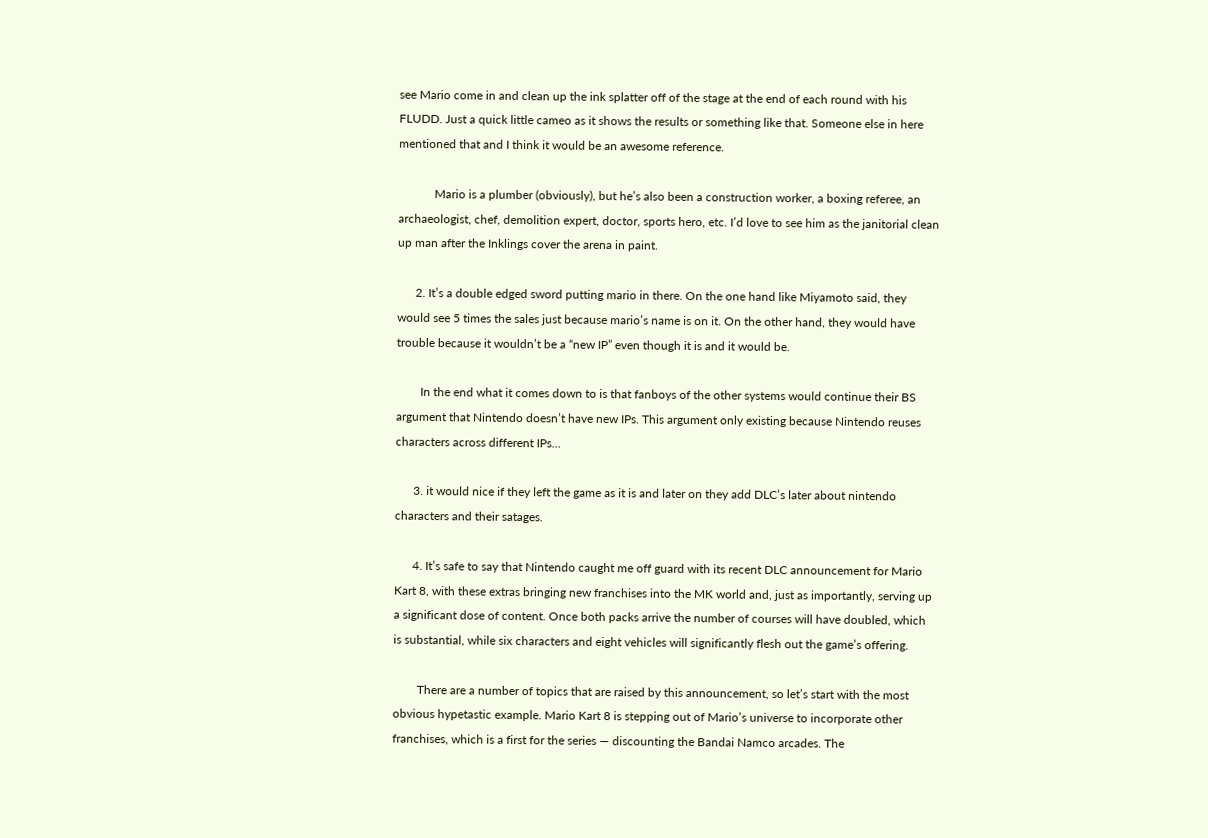see Mario come in and clean up the ink splatter off of the stage at the end of each round with his FLUDD. Just a quick little cameo as it shows the results or something like that. Someone else in here mentioned that and I think it would be an awesome reference.

            Mario is a plumber (obviously), but he’s also been a construction worker, a boxing referee, an archaeologist, chef, demolition expert, doctor, sports hero, etc. I’d love to see him as the janitorial clean up man after the Inklings cover the arena in paint.

      2. It’s a double edged sword putting mario in there. On the one hand like Miyamoto said, they would see 5 times the sales just because mario’s name is on it. On the other hand, they would have trouble because it wouldn’t be a “new IP” even though it is and it would be.

        In the end what it comes down to is that fanboys of the other systems would continue their BS argument that Nintendo doesn’t have new IPs. This argument only existing because Nintendo reuses characters across different IPs…

      3. it would nice if they left the game as it is and later on they add DLC’s later about nintendo characters and their satages.

      4. It’s safe to say that Nintendo caught me off guard with its recent DLC announcement for Mario Kart 8, with these extras bringing new franchises into the MK world and, just as importantly, serving up a significant dose of content. Once both packs arrive the number of courses will have doubled, which is substantial, while six characters and eight vehicles will significantly flesh out the game’s offering.

        There are a number of topics that are raised by this announcement, so let’s start with the most obvious hypetastic example. Mario Kart 8 is stepping out of Mario’s universe to incorporate other franchises, which is a first for the series — discounting the Bandai Namco arcades. The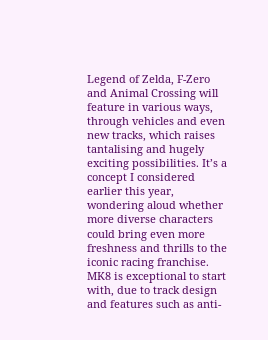Legend of Zelda, F-Zero and Animal Crossing will feature in various ways, through vehicles and even new tracks, which raises tantalising and hugely exciting possibilities. It’s a concept I considered earlier this year, wondering aloud whether more diverse characters could bring even more freshness and thrills to the iconic racing franchise. MK8 is exceptional to start with, due to track design and features such as anti-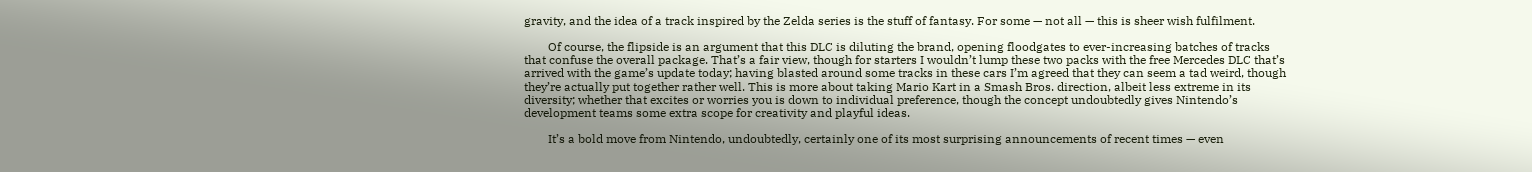gravity, and the idea of a track inspired by the Zelda series is the stuff of fantasy. For some — not all — this is sheer wish fulfilment.

        Of course, the flipside is an argument that this DLC is diluting the brand, opening floodgates to ever-increasing batches of tracks that confuse the overall package. That’s a fair view, though for starters I wouldn’t lump these two packs with the free Mercedes DLC that’s arrived with the game’s update today; having blasted around some tracks in these cars I’m agreed that they can seem a tad weird, though they’re actually put together rather well. This is more about taking Mario Kart in a Smash Bros. direction, albeit less extreme in its diversity; whether that excites or worries you is down to individual preference, though the concept undoubtedly gives Nintendo’s development teams some extra scope for creativity and playful ideas.

        It’s a bold move from Nintendo, undoubtedly, certainly one of its most surprising announcements of recent times — even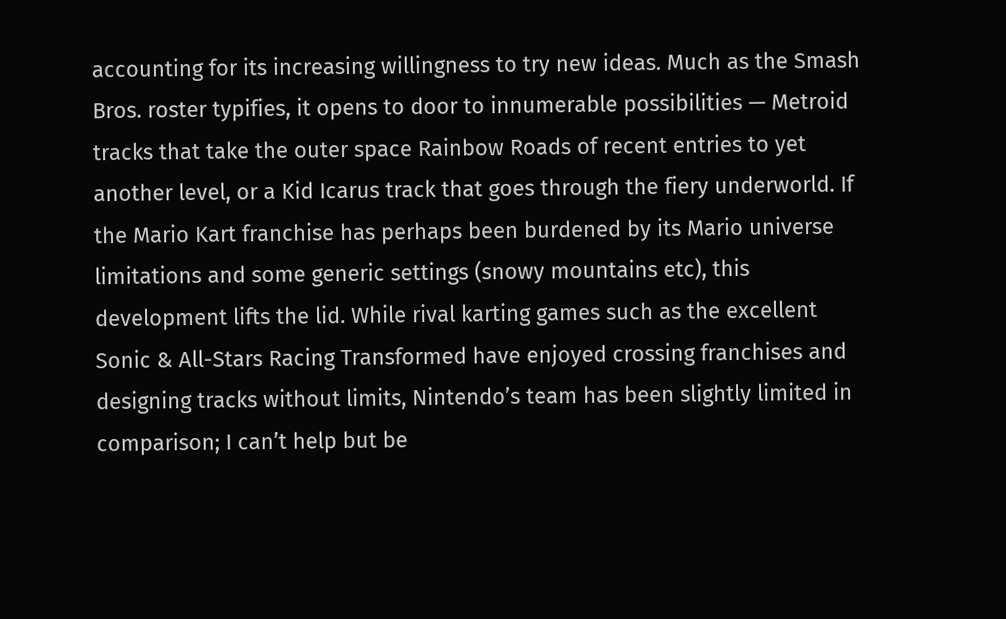accounting for its increasing willingness to try new ideas. Much as the Smash Bros. roster typifies, it opens to door to innumerable possibilities — Metroid tracks that take the outer space Rainbow Roads of recent entries to yet another level, or a Kid Icarus track that goes through the fiery underworld. If the Mario Kart franchise has perhaps been burdened by its Mario universe limitations and some generic settings (snowy mountains etc), this development lifts the lid. While rival karting games such as the excellent Sonic & All-Stars Racing Transformed have enjoyed crossing franchises and designing tracks without limits, Nintendo’s team has been slightly limited in comparison; I can’t help but be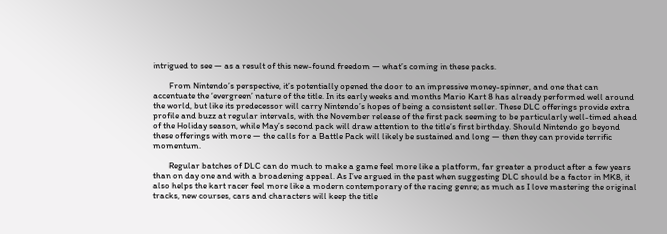intrigued to see — as a result of this new-found freedom — what’s coming in these packs.

        From Nintendo’s perspective, it’s potentially opened the door to an impressive money-spinner, and one that can accentuate the ‘evergreen’ nature of the title. In its early weeks and months Mario Kart 8 has already performed well around the world, but like its predecessor will carry Nintendo’s hopes of being a consistent seller. These DLC offerings provide extra profile and buzz at regular intervals, with the November release of the first pack seeming to be particularly well-timed ahead of the Holiday season, while May’s second pack will draw attention to the title’s first birthday. Should Nintendo go beyond these offerings with more — the calls for a Battle Pack will likely be sustained and long — then they can provide terrific momentum.

        Regular batches of DLC can do much to make a game feel more like a platform, far greater a product after a few years than on day one and with a broadening appeal. As I’ve argued in the past when suggesting DLC should be a factor in MK8, it also helps the kart racer feel more like a modern contemporary of the racing genre; as much as I love mastering the original tracks, new courses, cars and characters will keep the title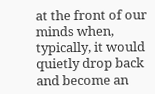at the front of our minds when, typically, it would quietly drop back and become an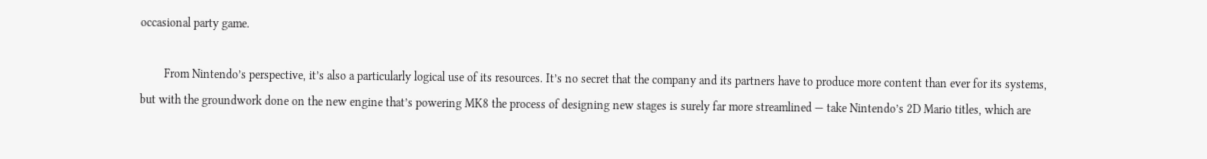occasional party game.

        From Nintendo’s perspective, it’s also a particularly logical use of its resources. It’s no secret that the company and its partners have to produce more content than ever for its systems, but with the groundwork done on the new engine that’s powering MK8 the process of designing new stages is surely far more streamlined — take Nintendo’s 2D Mario titles, which are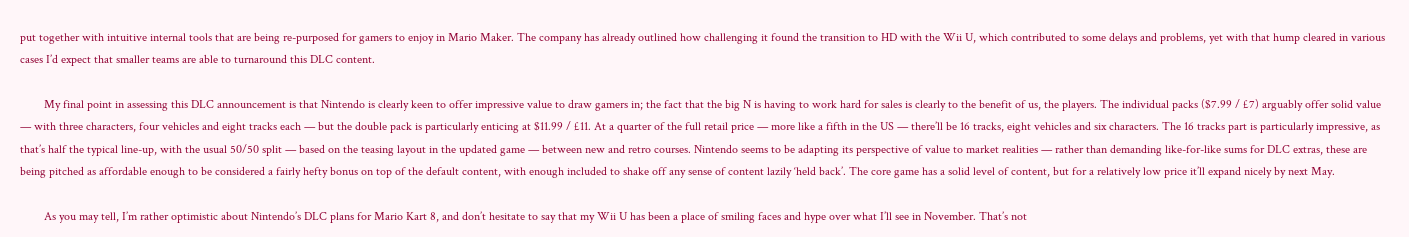put together with intuitive internal tools that are being re-purposed for gamers to enjoy in Mario Maker. The company has already outlined how challenging it found the transition to HD with the Wii U, which contributed to some delays and problems, yet with that hump cleared in various cases I’d expect that smaller teams are able to turnaround this DLC content.

        My final point in assessing this DLC announcement is that Nintendo is clearly keen to offer impressive value to draw gamers in; the fact that the big N is having to work hard for sales is clearly to the benefit of us, the players. The individual packs ($7.99 / £7) arguably offer solid value — with three characters, four vehicles and eight tracks each — but the double pack is particularly enticing at $11.99 / £11. At a quarter of the full retail price — more like a fifth in the US — there’ll be 16 tracks, eight vehicles and six characters. The 16 tracks part is particularly impressive, as that’s half the typical line-up, with the usual 50/50 split — based on the teasing layout in the updated game — between new and retro courses. Nintendo seems to be adapting its perspective of value to market realities — rather than demanding like-for-like sums for DLC extras, these are being pitched as affordable enough to be considered a fairly hefty bonus on top of the default content, with enough included to shake off any sense of content lazily ‘held back’. The core game has a solid level of content, but for a relatively low price it’ll expand nicely by next May.

        As you may tell, I’m rather optimistic about Nintendo’s DLC plans for Mario Kart 8, and don’t hesitate to say that my Wii U has been a place of smiling faces and hype over what I’ll see in November. That’s not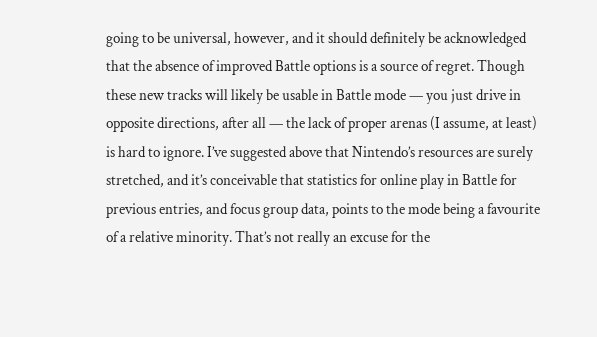going to be universal, however, and it should definitely be acknowledged that the absence of improved Battle options is a source of regret. Though these new tracks will likely be usable in Battle mode — you just drive in opposite directions, after all — the lack of proper arenas (I assume, at least) is hard to ignore. I’ve suggested above that Nintendo’s resources are surely stretched, and it’s conceivable that statistics for online play in Battle for previous entries, and focus group data, points to the mode being a favourite of a relative minority. That’s not really an excuse for the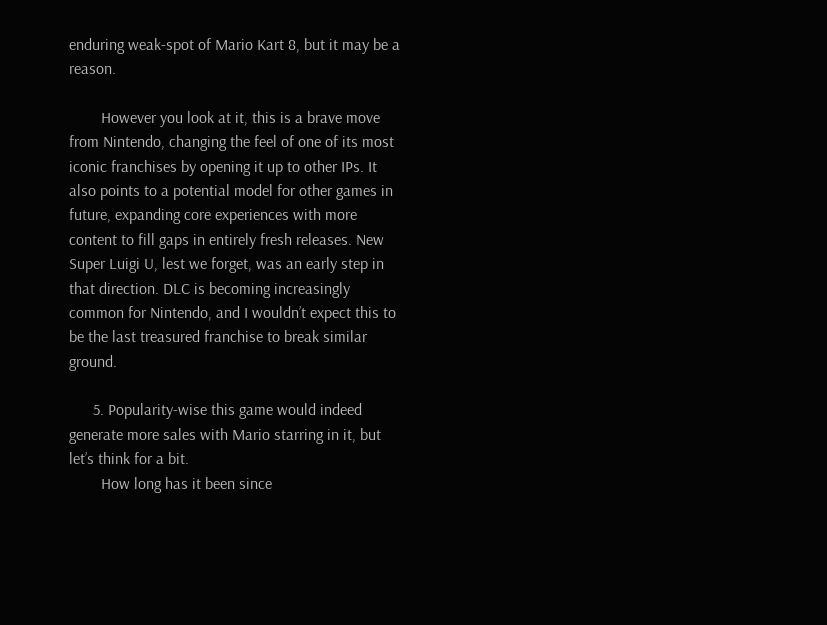enduring weak-spot of Mario Kart 8, but it may be a reason.

        However you look at it, this is a brave move from Nintendo, changing the feel of one of its most iconic franchises by opening it up to other IPs. It also points to a potential model for other games in future, expanding core experiences with more content to fill gaps in entirely fresh releases. New Super Luigi U, lest we forget, was an early step in that direction. DLC is becoming increasingly common for Nintendo, and I wouldn’t expect this to be the last treasured franchise to break similar ground.

      5. Popularity-wise this game would indeed generate more sales with Mario starring in it, but let’s think for a bit.
        How long has it been since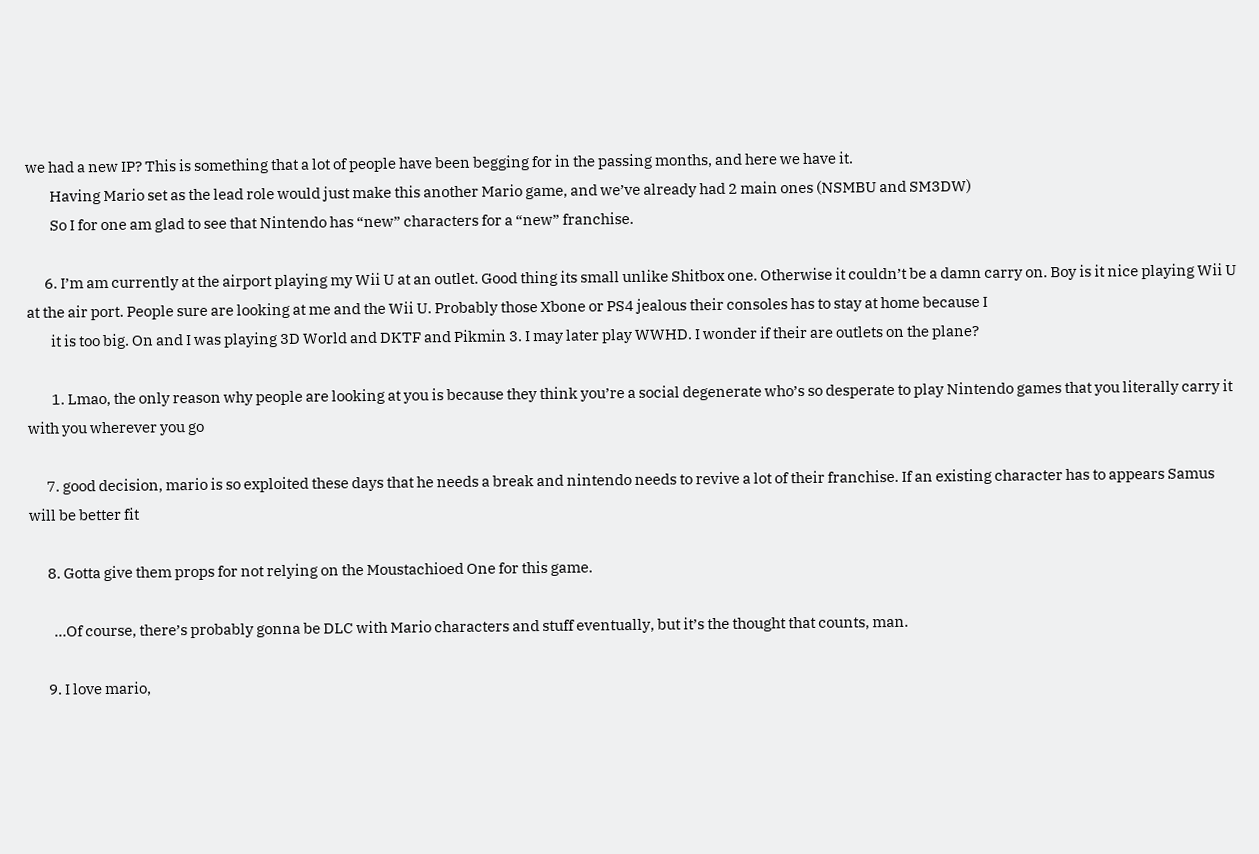we had a new IP? This is something that a lot of people have been begging for in the passing months, and here we have it.
        Having Mario set as the lead role would just make this another Mario game, and we’ve already had 2 main ones (NSMBU and SM3DW)
        So I for one am glad to see that Nintendo has “new” characters for a “new” franchise.

      6. I’m am currently at the airport playing my Wii U at an outlet. Good thing its small unlike Shitbox one. Otherwise it couldn’t be a damn carry on. Boy is it nice playing Wii U at the air port. People sure are looking at me and the Wii U. Probably those Xbone or PS4 jealous their consoles has to stay at home because I
        it is too big. On and I was playing 3D World and DKTF and Pikmin 3. I may later play WWHD. I wonder if their are outlets on the plane?

        1. Lmao, the only reason why people are looking at you is because they think you’re a social degenerate who’s so desperate to play Nintendo games that you literally carry it with you wherever you go

      7. good decision, mario is so exploited these days that he needs a break and nintendo needs to revive a lot of their franchise. If an existing character has to appears Samus will be better fit

      8. Gotta give them props for not relying on the Moustachioed One for this game.

        …Of course, there’s probably gonna be DLC with Mario characters and stuff eventually, but it’s the thought that counts, man.

      9. I love mario,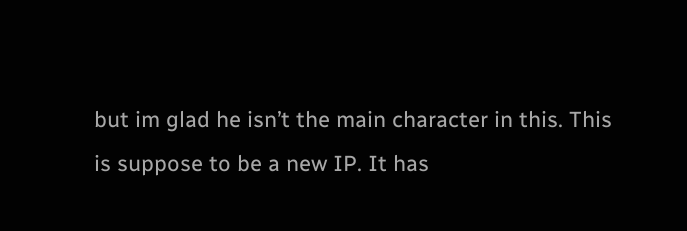but im glad he isn’t the main character in this. This is suppose to be a new IP. It has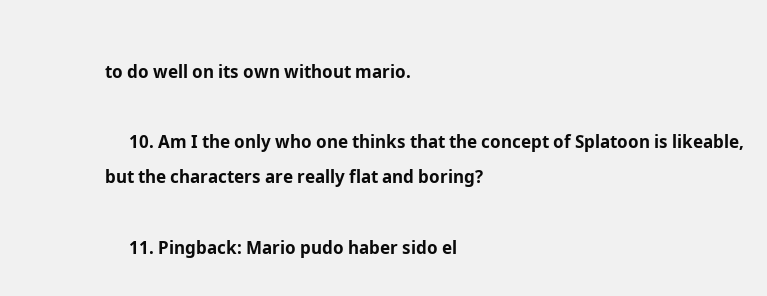to do well on its own without mario.

      10. Am I the only who one thinks that the concept of Splatoon is likeable, but the characters are really flat and boring?

      11. Pingback: Mario pudo haber sido el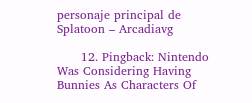personaje principal de Splatoon – Arcadiavg

      12. Pingback: Nintendo Was Considering Having Bunnies As Characters Of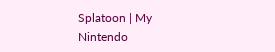Splatoon | My Nintendo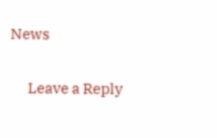News

      Leave a Reply